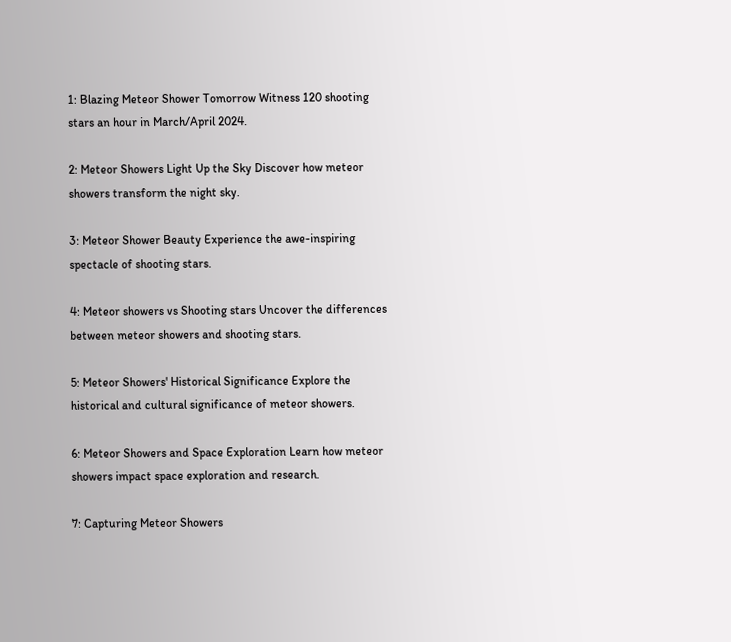1: Blazing Meteor Shower Tomorrow Witness 120 shooting stars an hour in March/April 2024.

2: Meteor Showers Light Up the Sky Discover how meteor showers transform the night sky.

3: Meteor Shower Beauty Experience the awe-inspiring spectacle of shooting stars.

4: Meteor showers vs Shooting stars Uncover the differences between meteor showers and shooting stars.

5: Meteor Showers' Historical Significance Explore the historical and cultural significance of meteor showers.

6: Meteor Showers and Space Exploration Learn how meteor showers impact space exploration and research.

7: Capturing Meteor Showers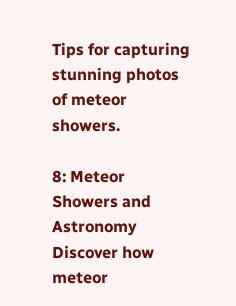Tips for capturing stunning photos of meteor showers.

8: Meteor Showers and Astronomy Discover how meteor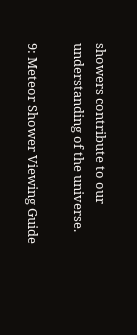showers contribute to our understanding of the universe.

9: Meteor Shower Viewing Guide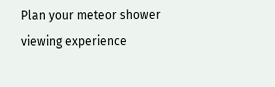Plan your meteor shower viewing experience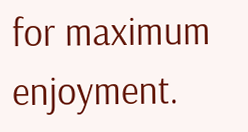for maximum enjoyment.